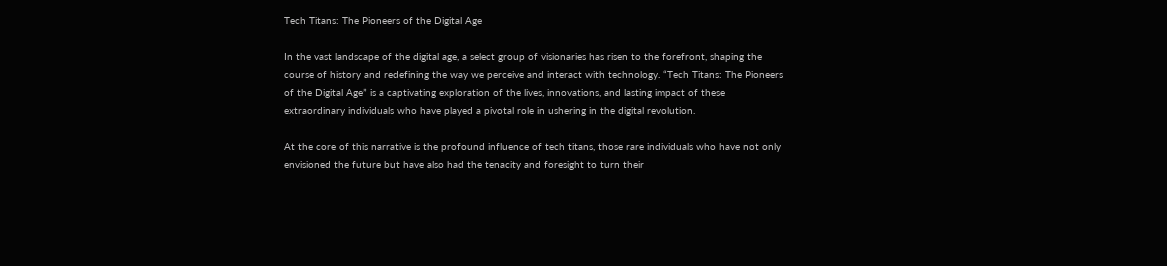Tech Titans: The Pioneers of the Digital Age

In the vast landscape of the digital age, a select group of visionaries has risen to the forefront, shaping the course of history and redefining the way we perceive and interact with technology. “Tech Titans: The Pioneers of the Digital Age” is a captivating exploration of the lives, innovations, and lasting impact of these extraordinary individuals who have played a pivotal role in ushering in the digital revolution.

At the core of this narrative is the profound influence of tech titans, those rare individuals who have not only envisioned the future but have also had the tenacity and foresight to turn their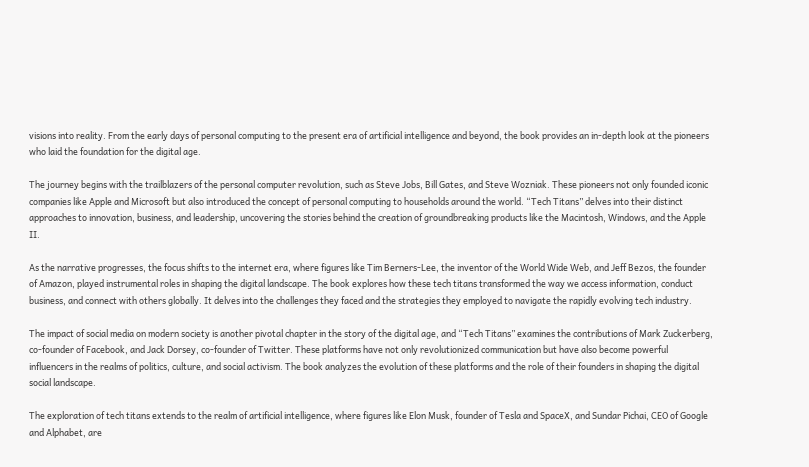visions into reality. From the early days of personal computing to the present era of artificial intelligence and beyond, the book provides an in-depth look at the pioneers who laid the foundation for the digital age.

The journey begins with the trailblazers of the personal computer revolution, such as Steve Jobs, Bill Gates, and Steve Wozniak. These pioneers not only founded iconic companies like Apple and Microsoft but also introduced the concept of personal computing to households around the world. “Tech Titans” delves into their distinct approaches to innovation, business, and leadership, uncovering the stories behind the creation of groundbreaking products like the Macintosh, Windows, and the Apple II.

As the narrative progresses, the focus shifts to the internet era, where figures like Tim Berners-Lee, the inventor of the World Wide Web, and Jeff Bezos, the founder of Amazon, played instrumental roles in shaping the digital landscape. The book explores how these tech titans transformed the way we access information, conduct business, and connect with others globally. It delves into the challenges they faced and the strategies they employed to navigate the rapidly evolving tech industry.

The impact of social media on modern society is another pivotal chapter in the story of the digital age, and “Tech Titans” examines the contributions of Mark Zuckerberg, co-founder of Facebook, and Jack Dorsey, co-founder of Twitter. These platforms have not only revolutionized communication but have also become powerful influencers in the realms of politics, culture, and social activism. The book analyzes the evolution of these platforms and the role of their founders in shaping the digital social landscape.

The exploration of tech titans extends to the realm of artificial intelligence, where figures like Elon Musk, founder of Tesla and SpaceX, and Sundar Pichai, CEO of Google and Alphabet, are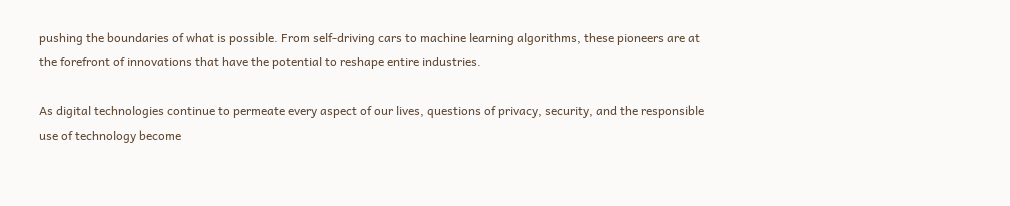pushing the boundaries of what is possible. From self-driving cars to machine learning algorithms, these pioneers are at the forefront of innovations that have the potential to reshape entire industries.

As digital technologies continue to permeate every aspect of our lives, questions of privacy, security, and the responsible use of technology become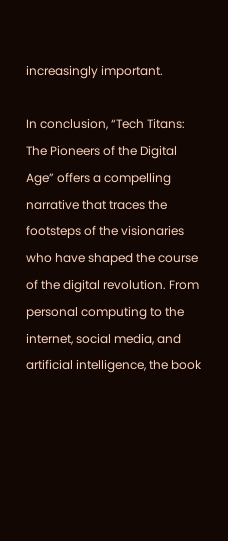increasingly important.

In conclusion, “Tech Titans: The Pioneers of the Digital Age” offers a compelling narrative that traces the footsteps of the visionaries who have shaped the course of the digital revolution. From personal computing to the internet, social media, and artificial intelligence, the book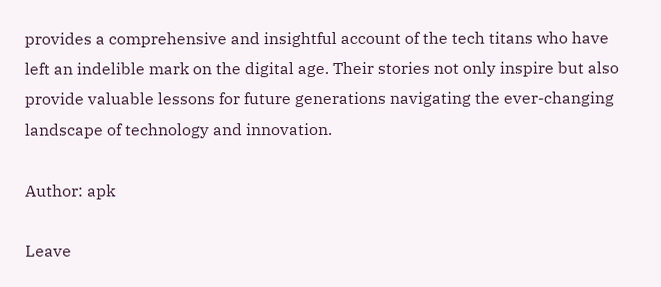provides a comprehensive and insightful account of the tech titans who have left an indelible mark on the digital age. Their stories not only inspire but also provide valuable lessons for future generations navigating the ever-changing landscape of technology and innovation.

Author: apk

Leave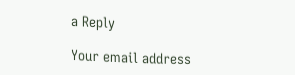a Reply

Your email address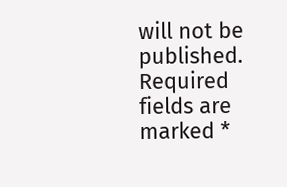will not be published. Required fields are marked *